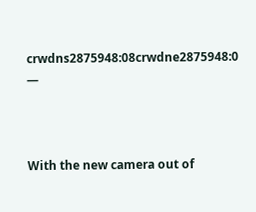crwdns2875948:08crwdne2875948:0 —



With the new camera out of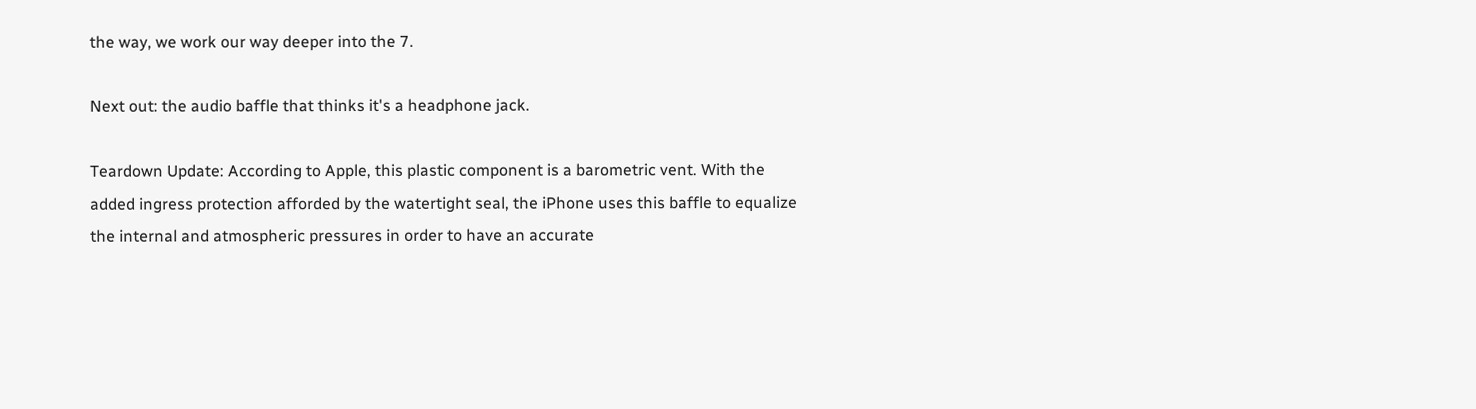the way, we work our way deeper into the 7.

Next out: the audio baffle that thinks it's a headphone jack.

Teardown Update: According to Apple, this plastic component is a barometric vent. With the added ingress protection afforded by the watertight seal, the iPhone uses this baffle to equalize the internal and atmospheric pressures in order to have an accurate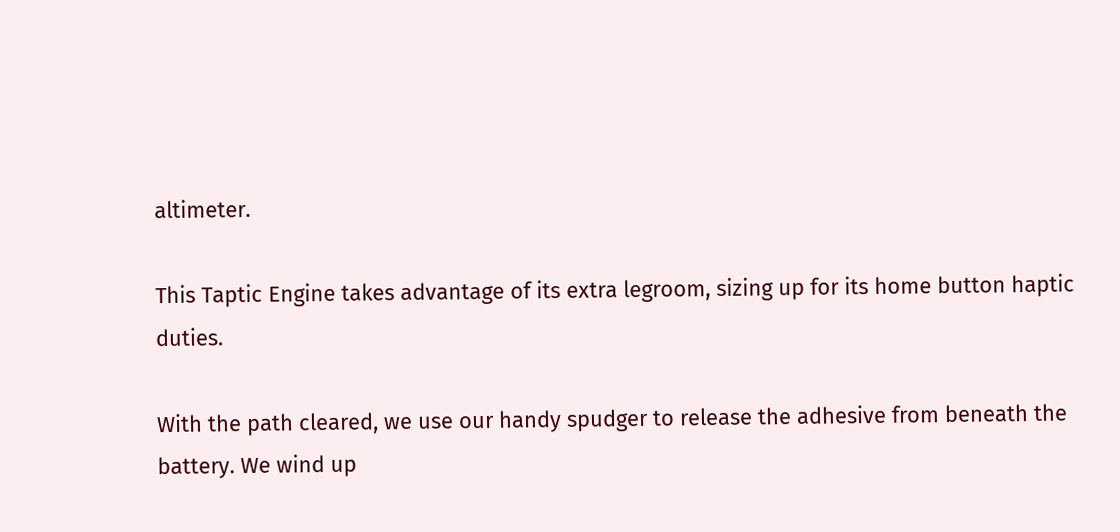altimeter.

This Taptic Engine takes advantage of its extra legroom, sizing up for its home button haptic duties.

With the path cleared, we use our handy spudger to release the adhesive from beneath the battery. We wind up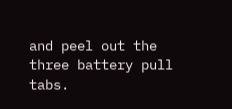and peel out the three battery pull tabs.